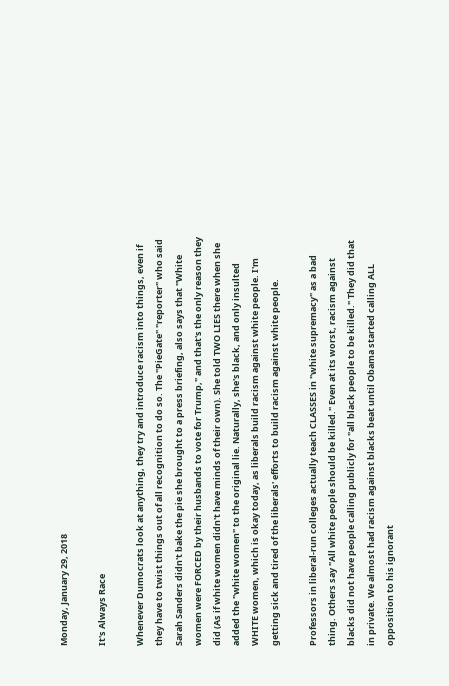Monday, January 29, 2018

It's Always Race

Whenever Dumocrats look at anything, they try and introduce racism into things, even if they have to twist things out of all recognition to do so. The "PieGate" "reporter" who said Sarah Sanders didn't bake the pie she brought to a press briefing, also says that "White women were FORCED by their husbands to vote for Trump," and that's the only reason they did (As if white women didn't have minds of their own). She told TWO LIES there when she added the "white women" to the original lie. Naturally, she's black, and only insulted WHITE women, which is okay today, as liberals build racism against white people. I'm getting sick and tired of the liberals' efforts to build racism against white people.

Professors in liberal-run colleges actually teach CLASSES in "white supremacy" as a bad thing. Others say "All white people should be killed." Even at its worst, racism against blacks did not have people calling publicly for "all black people to be killed." They did that in private. We almost had racism against blacks beat until Obama started calling ALL opposition to his ignorant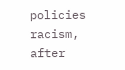policies racism, after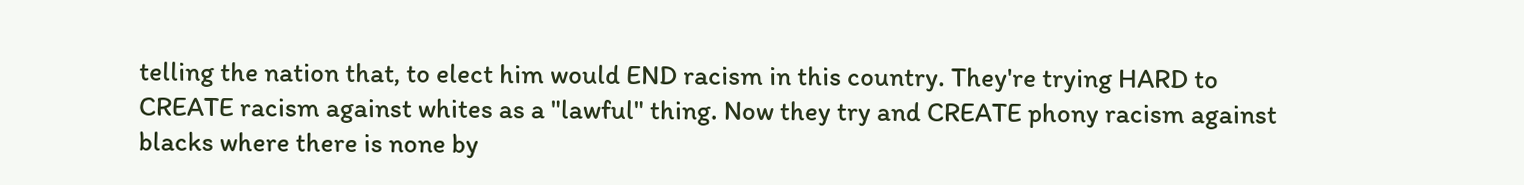telling the nation that, to elect him would END racism in this country. They're trying HARD to CREATE racism against whites as a "lawful" thing. Now they try and CREATE phony racism against blacks where there is none by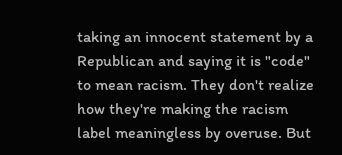taking an innocent statement by a Republican and saying it is "code" to mean racism. They don't realize how they're making the racism label meaningless by overuse. But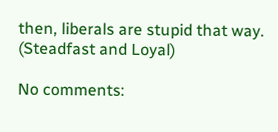then, liberals are stupid that way. (Steadfast and Loyal)

No comments: